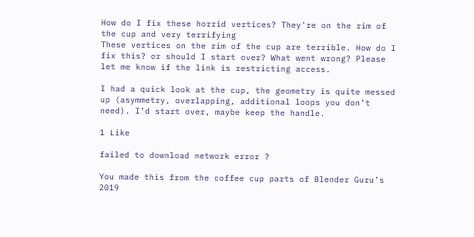How do I fix these horrid vertices? They're on the rim of the cup and very terrifying
These vertices on the rim of the cup are terrible. How do I fix this? or should I start over? What went wrong? Please let me know if the link is restricting access.

I had a quick look at the cup, the geometry is quite messed up (asymmetry, overlapping, additional loops you don’t need). I’d start over, maybe keep the handle.

1 Like

failed to download network error ?

You made this from the coffee cup parts of Blender Guru’s 2019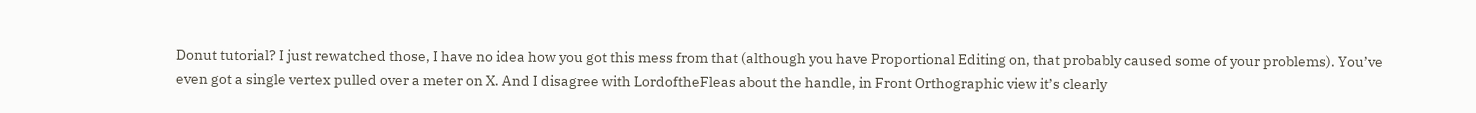Donut tutorial? I just rewatched those, I have no idea how you got this mess from that (although you have Proportional Editing on, that probably caused some of your problems). You’ve even got a single vertex pulled over a meter on X. And I disagree with LordoftheFleas about the handle, in Front Orthographic view it’s clearly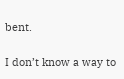bent.

I don’t know a way to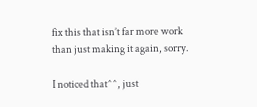fix this that isn’t far more work than just making it again, sorry.

I noticed that^^, just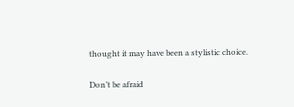thought it may have been a stylistic choice.

Don’t be afraid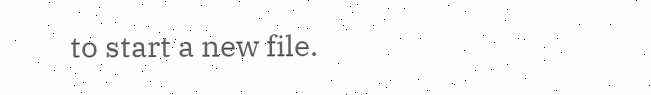to start a new file.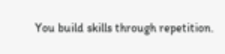You build skills through repetition.